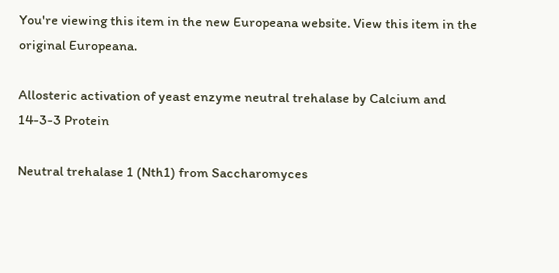You're viewing this item in the new Europeana website. View this item in the original Europeana.

Allosteric activation of yeast enzyme neutral trehalase by Calcium and 14-3-3 Protein

Neutral trehalase 1 (Nth1) from Saccharomyces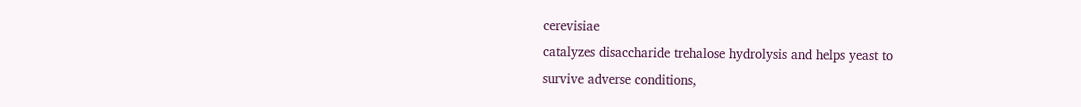cerevisiae
catalyzes disaccharide trehalose hydrolysis and helps yeast to
survive adverse conditions,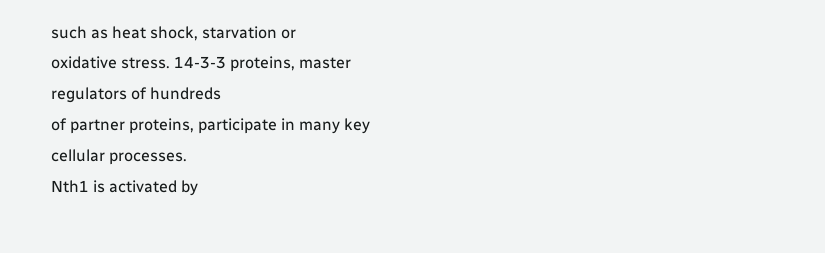such as heat shock, starvation or
oxidative stress. 14-3-3 proteins, master regulators of hundreds
of partner proteins, participate in many key cellular processes.
Nth1 is activated by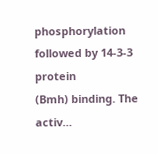phosphorylation followed by 14-3-3 protein
(Bmh) binding. The activ…